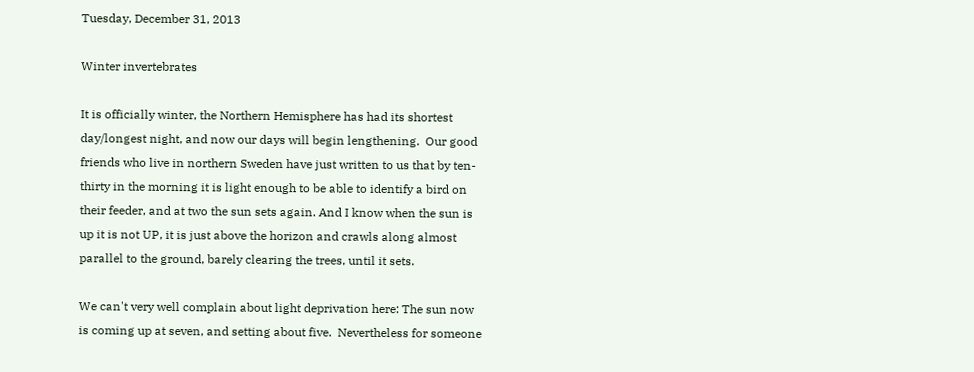Tuesday, December 31, 2013

Winter invertebrates

It is officially winter, the Northern Hemisphere has had its shortest day/longest night, and now our days will begin lengthening.  Our good friends who live in northern Sweden have just written to us that by ten-thirty in the morning it is light enough to be able to identify a bird on their feeder, and at two the sun sets again. And I know when the sun is up it is not UP, it is just above the horizon and crawls along almost parallel to the ground, barely clearing the trees, until it sets.

We can't very well complain about light deprivation here: The sun now is coming up at seven, and setting about five.  Nevertheless for someone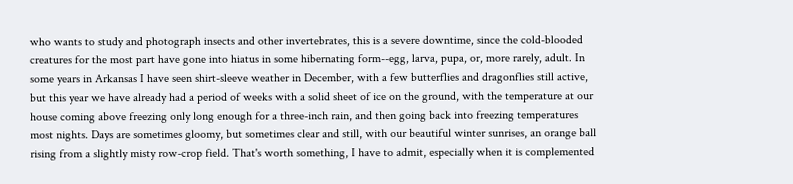who wants to study and photograph insects and other invertebrates, this is a severe downtime, since the cold-blooded creatures for the most part have gone into hiatus in some hibernating form--egg, larva, pupa, or, more rarely, adult. In some years in Arkansas I have seen shirt-sleeve weather in December, with a few butterflies and dragonflies still active, but this year we have already had a period of weeks with a solid sheet of ice on the ground, with the temperature at our house coming above freezing only long enough for a three-inch rain, and then going back into freezing temperatures most nights. Days are sometimes gloomy, but sometimes clear and still, with our beautiful winter sunrises, an orange ball rising from a slightly misty row-crop field. That's worth something, I have to admit, especially when it is complemented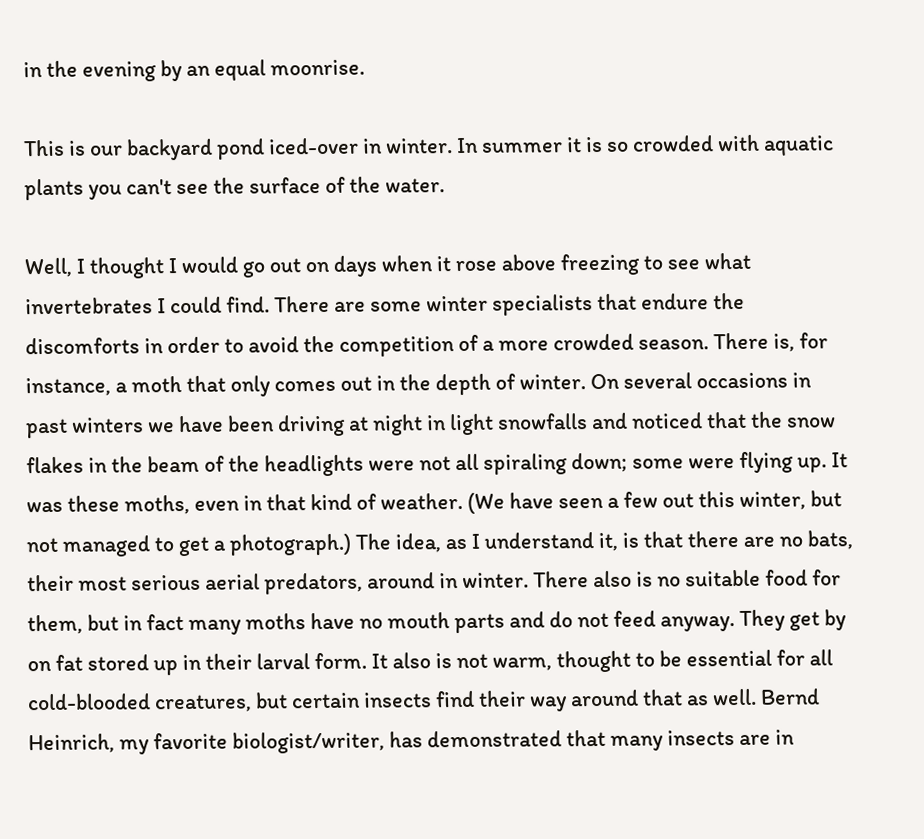in the evening by an equal moonrise.

This is our backyard pond iced-over in winter. In summer it is so crowded with aquatic plants you can't see the surface of the water.

Well, I thought I would go out on days when it rose above freezing to see what invertebrates I could find. There are some winter specialists that endure the discomforts in order to avoid the competition of a more crowded season. There is, for instance, a moth that only comes out in the depth of winter. On several occasions in past winters we have been driving at night in light snowfalls and noticed that the snow flakes in the beam of the headlights were not all spiraling down; some were flying up. It was these moths, even in that kind of weather. (We have seen a few out this winter, but not managed to get a photograph.) The idea, as I understand it, is that there are no bats, their most serious aerial predators, around in winter. There also is no suitable food for them, but in fact many moths have no mouth parts and do not feed anyway. They get by on fat stored up in their larval form. It also is not warm, thought to be essential for all cold-blooded creatures, but certain insects find their way around that as well. Bernd Heinrich, my favorite biologist/writer, has demonstrated that many insects are in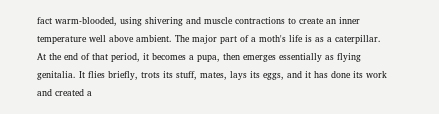fact warm-blooded, using shivering and muscle contractions to create an inner temperature well above ambient. The major part of a moth's life is as a caterpillar. At the end of that period, it becomes a pupa, then emerges essentially as flying genitalia. It flies briefly, trots its stuff, mates, lays its eggs, and it has done its work and created a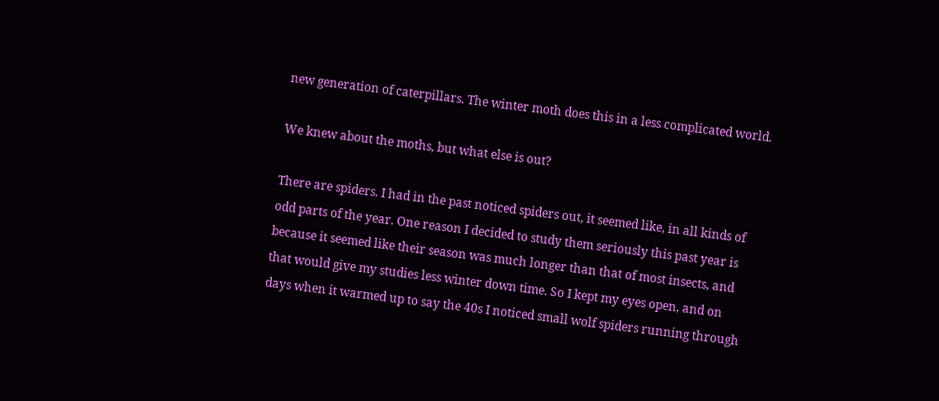new generation of caterpillars. The winter moth does this in a less complicated world.

We knew about the moths, but what else is out?

There are spiders. I had in the past noticed spiders out, it seemed like, in all kinds of odd parts of the year. One reason I decided to study them seriously this past year is because it seemed like their season was much longer than that of most insects, and that would give my studies less winter down time. So I kept my eyes open, and on days when it warmed up to say the 40s I noticed small wolf spiders running through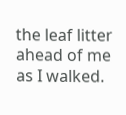the leaf litter ahead of me as I walked.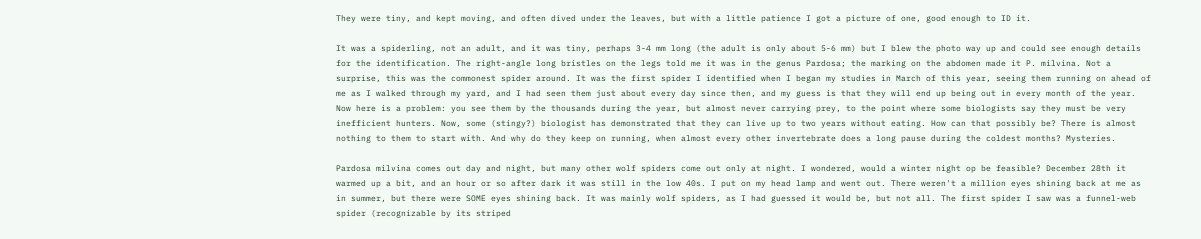They were tiny, and kept moving, and often dived under the leaves, but with a little patience I got a picture of one, good enough to ID it.

It was a spiderling, not an adult, and it was tiny, perhaps 3-4 mm long (the adult is only about 5-6 mm) but I blew the photo way up and could see enough details for the identification. The right-angle long bristles on the legs told me it was in the genus Pardosa; the marking on the abdomen made it P. milvina. Not a surprise, this was the commonest spider around. It was the first spider I identified when I began my studies in March of this year, seeing them running on ahead of me as I walked through my yard, and I had seen them just about every day since then, and my guess is that they will end up being out in every month of the year. Now here is a problem: you see them by the thousands during the year, but almost never carrying prey, to the point where some biologists say they must be very inefficient hunters. Now, some (stingy?) biologist has demonstrated that they can live up to two years without eating. How can that possibly be? There is almost nothing to them to start with. And why do they keep on running, when almost every other invertebrate does a long pause during the coldest months? Mysteries.

Pardosa milvina comes out day and night, but many other wolf spiders come out only at night. I wondered, would a winter night op be feasible? December 28th it warmed up a bit, and an hour or so after dark it was still in the low 40s. I put on my head lamp and went out. There weren't a million eyes shining back at me as in summer, but there were SOME eyes shining back. It was mainly wolf spiders, as I had guessed it would be, but not all. The first spider I saw was a funnel-web spider (recognizable by its striped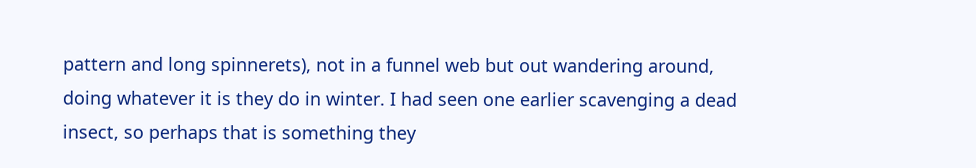pattern and long spinnerets), not in a funnel web but out wandering around, doing whatever it is they do in winter. I had seen one earlier scavenging a dead insect, so perhaps that is something they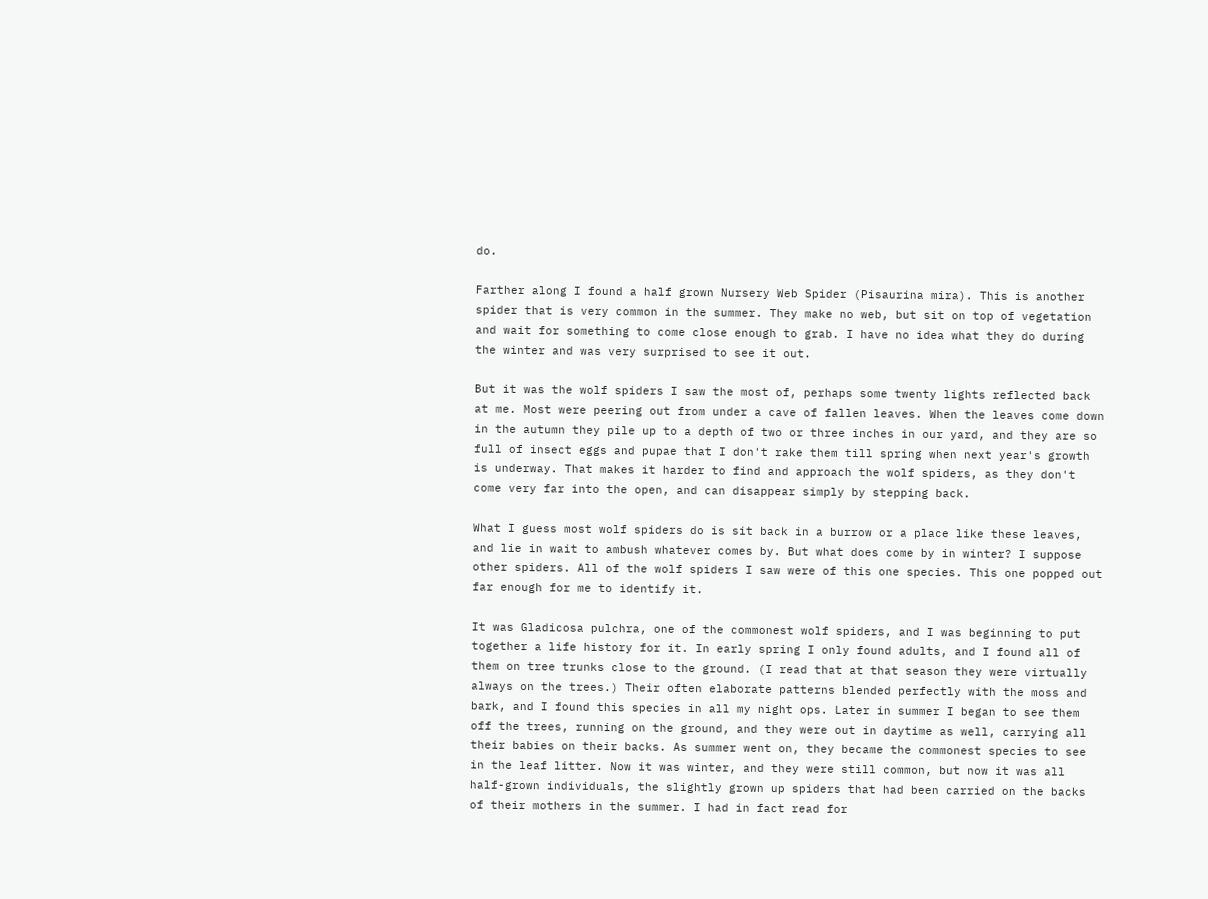do.

Farther along I found a half grown Nursery Web Spider (Pisaurina mira). This is another spider that is very common in the summer. They make no web, but sit on top of vegetation and wait for something to come close enough to grab. I have no idea what they do during the winter and was very surprised to see it out.

But it was the wolf spiders I saw the most of, perhaps some twenty lights reflected back at me. Most were peering out from under a cave of fallen leaves. When the leaves come down in the autumn they pile up to a depth of two or three inches in our yard, and they are so full of insect eggs and pupae that I don't rake them till spring when next year's growth is underway. That makes it harder to find and approach the wolf spiders, as they don't come very far into the open, and can disappear simply by stepping back.

What I guess most wolf spiders do is sit back in a burrow or a place like these leaves, and lie in wait to ambush whatever comes by. But what does come by in winter? I suppose other spiders. All of the wolf spiders I saw were of this one species. This one popped out far enough for me to identify it.

It was Gladicosa pulchra, one of the commonest wolf spiders, and I was beginning to put together a life history for it. In early spring I only found adults, and I found all of them on tree trunks close to the ground. (I read that at that season they were virtually always on the trees.) Their often elaborate patterns blended perfectly with the moss and bark, and I found this species in all my night ops. Later in summer I began to see them off the trees, running on the ground, and they were out in daytime as well, carrying all their babies on their backs. As summer went on, they became the commonest species to see in the leaf litter. Now it was winter, and they were still common, but now it was all half-grown individuals, the slightly grown up spiders that had been carried on the backs of their mothers in the summer. I had in fact read for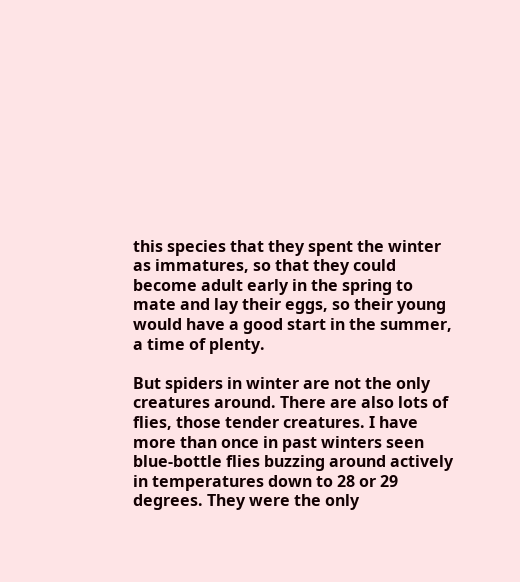this species that they spent the winter as immatures, so that they could become adult early in the spring to mate and lay their eggs, so their young would have a good start in the summer, a time of plenty.

But spiders in winter are not the only creatures around. There are also lots of flies, those tender creatures. I have more than once in past winters seen blue-bottle flies buzzing around actively in temperatures down to 28 or 29 degrees. They were the only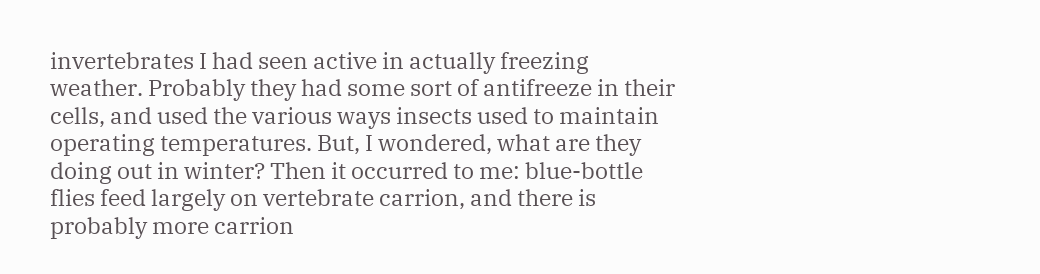invertebrates I had seen active in actually freezing weather. Probably they had some sort of antifreeze in their cells, and used the various ways insects used to maintain operating temperatures. But, I wondered, what are they doing out in winter? Then it occurred to me: blue-bottle flies feed largely on vertebrate carrion, and there is probably more carrion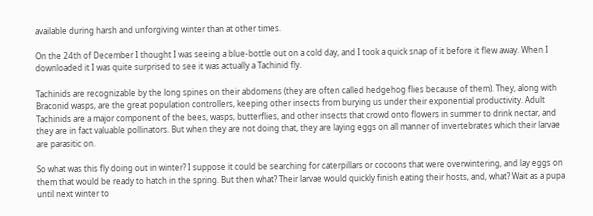available during harsh and unforgiving winter than at other times.

On the 24th of December I thought I was seeing a blue-bottle out on a cold day, and I took a quick snap of it before it flew away. When I downloaded it I was quite surprised to see it was actually a Tachinid fly.

Tachinids are recognizable by the long spines on their abdomens (they are often called hedgehog flies because of them). They, along with Braconid wasps, are the great population controllers, keeping other insects from burying us under their exponential productivity. Adult Tachinids are a major component of the bees, wasps, butterflies, and other insects that crowd onto flowers in summer to drink nectar, and they are in fact valuable pollinators. But when they are not doing that, they are laying eggs on all manner of invertebrates which their larvae are parasitic on.

So what was this fly doing out in winter? I suppose it could be searching for caterpillars or cocoons that were overwintering, and lay eggs on them that would be ready to hatch in the spring. But then what? Their larvae would quickly finish eating their hosts, and, what? Wait as a pupa until next winter to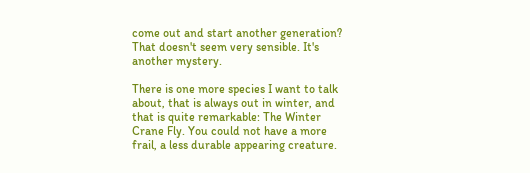come out and start another generation? That doesn't seem very sensible. It's another mystery.

There is one more species I want to talk about, that is always out in winter, and that is quite remarkable: The Winter Crane Fly. You could not have a more frail, a less durable appearing creature.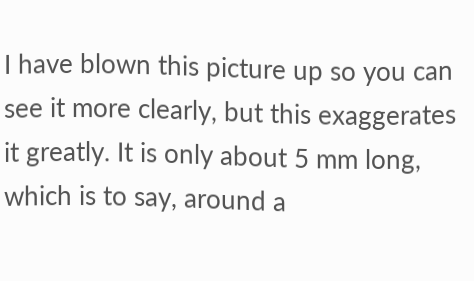I have blown this picture up so you can see it more clearly, but this exaggerates it greatly. It is only about 5 mm long, which is to say, around a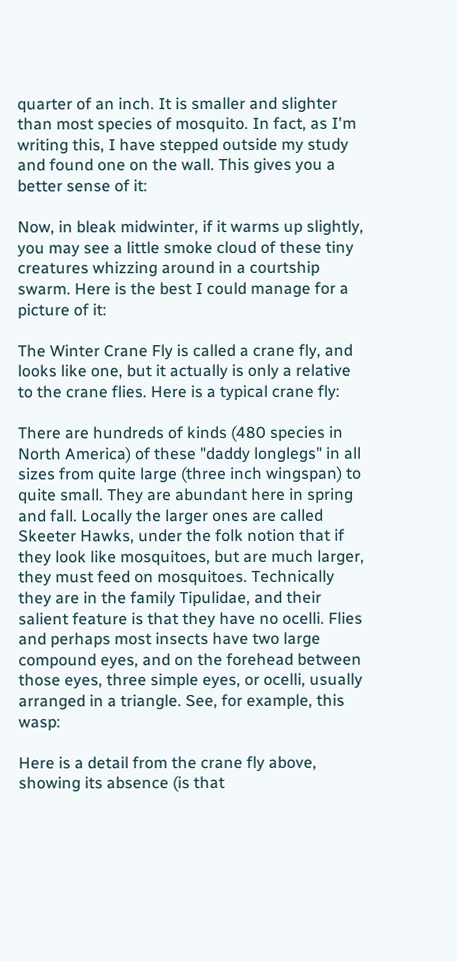quarter of an inch. It is smaller and slighter than most species of mosquito. In fact, as I'm writing this, I have stepped outside my study and found one on the wall. This gives you a better sense of it:

Now, in bleak midwinter, if it warms up slightly, you may see a little smoke cloud of these tiny creatures whizzing around in a courtship swarm. Here is the best I could manage for a picture of it:

The Winter Crane Fly is called a crane fly, and looks like one, but it actually is only a relative to the crane flies. Here is a typical crane fly:

There are hundreds of kinds (480 species in North America) of these "daddy longlegs" in all sizes from quite large (three inch wingspan) to quite small. They are abundant here in spring and fall. Locally the larger ones are called Skeeter Hawks, under the folk notion that if they look like mosquitoes, but are much larger, they must feed on mosquitoes. Technically they are in the family Tipulidae, and their salient feature is that they have no ocelli. Flies and perhaps most insects have two large compound eyes, and on the forehead between those eyes, three simple eyes, or ocelli, usually arranged in a triangle. See, for example, this wasp:

Here is a detail from the crane fly above, showing its absence (is that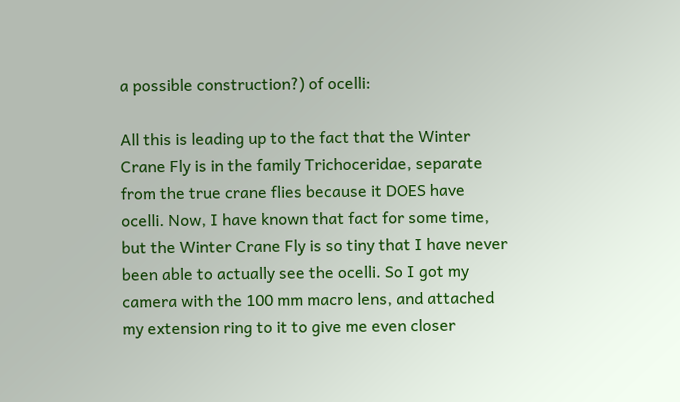a possible construction?) of ocelli:

All this is leading up to the fact that the Winter Crane Fly is in the family Trichoceridae, separate from the true crane flies because it DOES have ocelli. Now, I have known that fact for some time, but the Winter Crane Fly is so tiny that I have never been able to actually see the ocelli. So I got my camera with the 100 mm macro lens, and attached my extension ring to it to give me even closer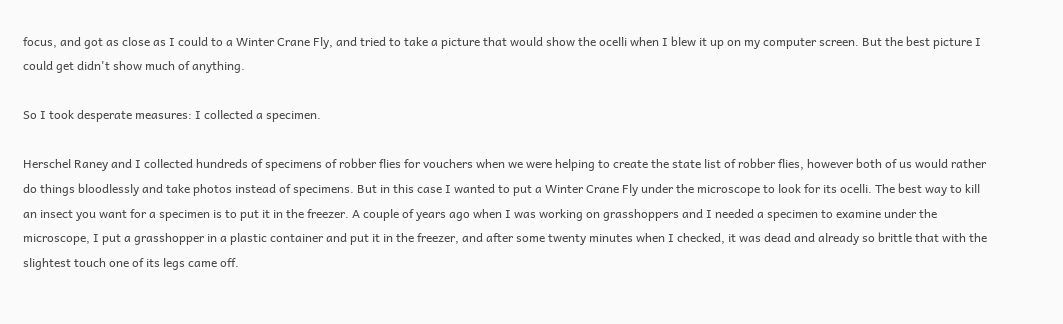focus, and got as close as I could to a Winter Crane Fly, and tried to take a picture that would show the ocelli when I blew it up on my computer screen. But the best picture I could get didn't show much of anything.

So I took desperate measures: I collected a specimen.

Herschel Raney and I collected hundreds of specimens of robber flies for vouchers when we were helping to create the state list of robber flies, however both of us would rather do things bloodlessly and take photos instead of specimens. But in this case I wanted to put a Winter Crane Fly under the microscope to look for its ocelli. The best way to kill an insect you want for a specimen is to put it in the freezer. A couple of years ago when I was working on grasshoppers and I needed a specimen to examine under the microscope, I put a grasshopper in a plastic container and put it in the freezer, and after some twenty minutes when I checked, it was dead and already so brittle that with the slightest touch one of its legs came off.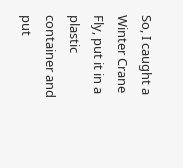So, I caught a Winter Crane Fly, put it in a plastic container and put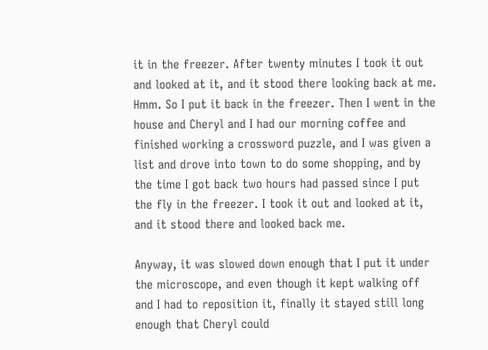it in the freezer. After twenty minutes I took it out and looked at it, and it stood there looking back at me. Hmm. So I put it back in the freezer. Then I went in the house and Cheryl and I had our morning coffee and finished working a crossword puzzle, and I was given a list and drove into town to do some shopping, and by the time I got back two hours had passed since I put the fly in the freezer. I took it out and looked at it, and it stood there and looked back me.

Anyway, it was slowed down enough that I put it under the microscope, and even though it kept walking off and I had to reposition it, finally it stayed still long enough that Cheryl could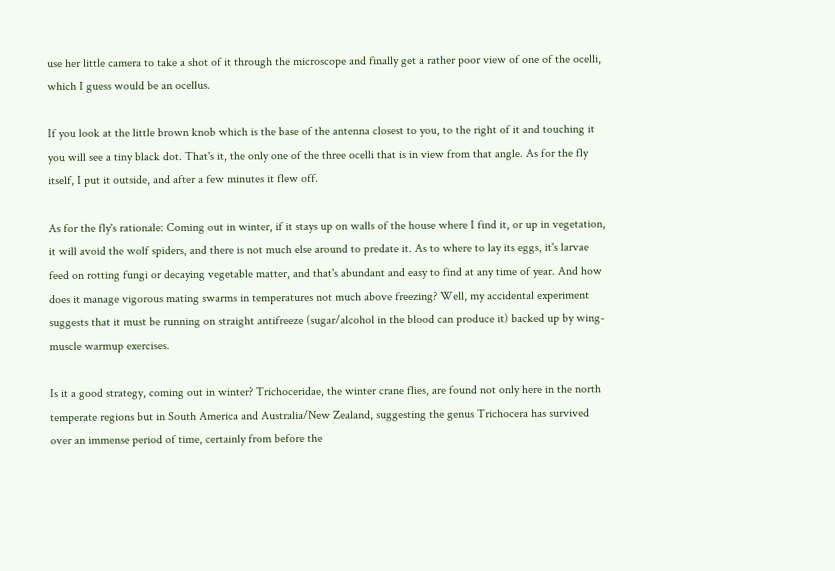use her little camera to take a shot of it through the microscope and finally get a rather poor view of one of the ocelli, which I guess would be an ocellus.

If you look at the little brown knob which is the base of the antenna closest to you, to the right of it and touching it you will see a tiny black dot. That's it, the only one of the three ocelli that is in view from that angle. As for the fly itself, I put it outside, and after a few minutes it flew off.

As for the fly's rationale: Coming out in winter, if it stays up on walls of the house where I find it, or up in vegetation, it will avoid the wolf spiders, and there is not much else around to predate it. As to where to lay its eggs, it's larvae feed on rotting fungi or decaying vegetable matter, and that's abundant and easy to find at any time of year. And how does it manage vigorous mating swarms in temperatures not much above freezing? Well, my accidental experiment suggests that it must be running on straight antifreeze (sugar/alcohol in the blood can produce it) backed up by wing-muscle warmup exercises.

Is it a good strategy, coming out in winter? Trichoceridae, the winter crane flies, are found not only here in the north temperate regions but in South America and Australia/New Zealand, suggesting the genus Trichocera has survived over an immense period of time, certainly from before the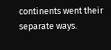continents went their separate ways.